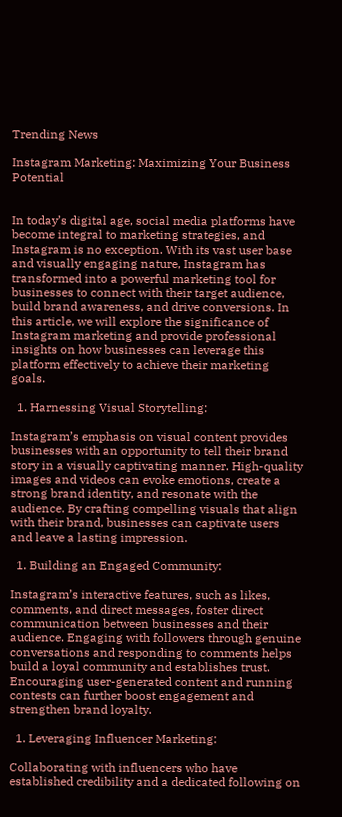Trending News

Instagram Marketing: Maximizing Your Business Potential


In today’s digital age, social media platforms have become integral to marketing strategies, and Instagram is no exception. With its vast user base and visually engaging nature, Instagram has transformed into a powerful marketing tool for businesses to connect with their target audience, build brand awareness, and drive conversions. In this article, we will explore the significance of Instagram marketing and provide professional insights on how businesses can leverage this platform effectively to achieve their marketing goals.

  1. Harnessing Visual Storytelling:

Instagram’s emphasis on visual content provides businesses with an opportunity to tell their brand story in a visually captivating manner. High-quality images and videos can evoke emotions, create a strong brand identity, and resonate with the audience. By crafting compelling visuals that align with their brand, businesses can captivate users and leave a lasting impression.

  1. Building an Engaged Community:

Instagram’s interactive features, such as likes, comments, and direct messages, foster direct communication between businesses and their audience. Engaging with followers through genuine conversations and responding to comments helps build a loyal community and establishes trust. Encouraging user-generated content and running contests can further boost engagement and strengthen brand loyalty.

  1. Leveraging Influencer Marketing:

Collaborating with influencers who have established credibility and a dedicated following on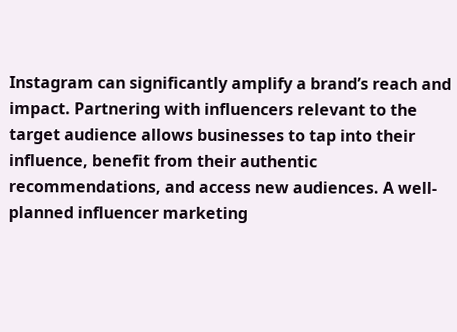Instagram can significantly amplify a brand’s reach and impact. Partnering with influencers relevant to the target audience allows businesses to tap into their influence, benefit from their authentic recommendations, and access new audiences. A well-planned influencer marketing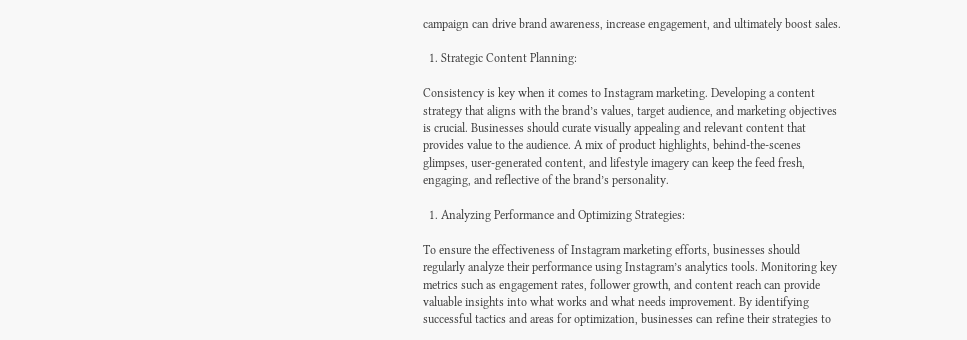campaign can drive brand awareness, increase engagement, and ultimately boost sales.

  1. Strategic Content Planning:

Consistency is key when it comes to Instagram marketing. Developing a content strategy that aligns with the brand’s values, target audience, and marketing objectives is crucial. Businesses should curate visually appealing and relevant content that provides value to the audience. A mix of product highlights, behind-the-scenes glimpses, user-generated content, and lifestyle imagery can keep the feed fresh, engaging, and reflective of the brand’s personality.

  1. Analyzing Performance and Optimizing Strategies:

To ensure the effectiveness of Instagram marketing efforts, businesses should regularly analyze their performance using Instagram’s analytics tools. Monitoring key metrics such as engagement rates, follower growth, and content reach can provide valuable insights into what works and what needs improvement. By identifying successful tactics and areas for optimization, businesses can refine their strategies to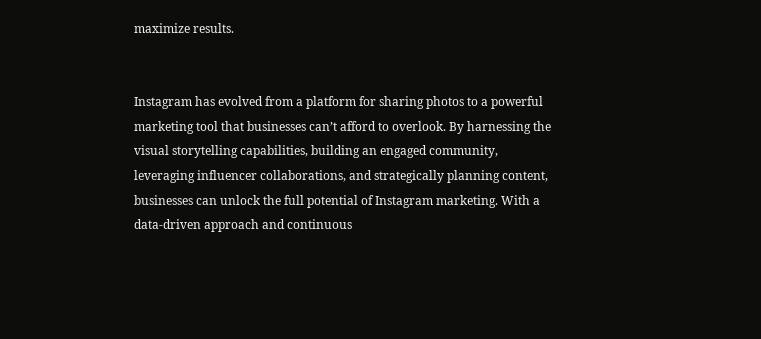maximize results.


Instagram has evolved from a platform for sharing photos to a powerful marketing tool that businesses can’t afford to overlook. By harnessing the visual storytelling capabilities, building an engaged community, leveraging influencer collaborations, and strategically planning content, businesses can unlock the full potential of Instagram marketing. With a data-driven approach and continuous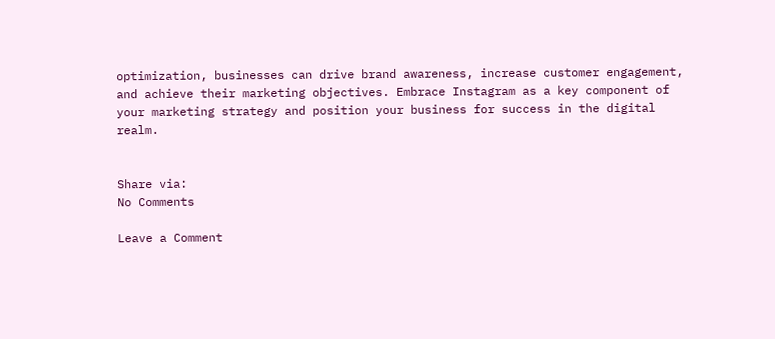optimization, businesses can drive brand awareness, increase customer engagement, and achieve their marketing objectives. Embrace Instagram as a key component of your marketing strategy and position your business for success in the digital realm.


Share via:
No Comments

Leave a Comment